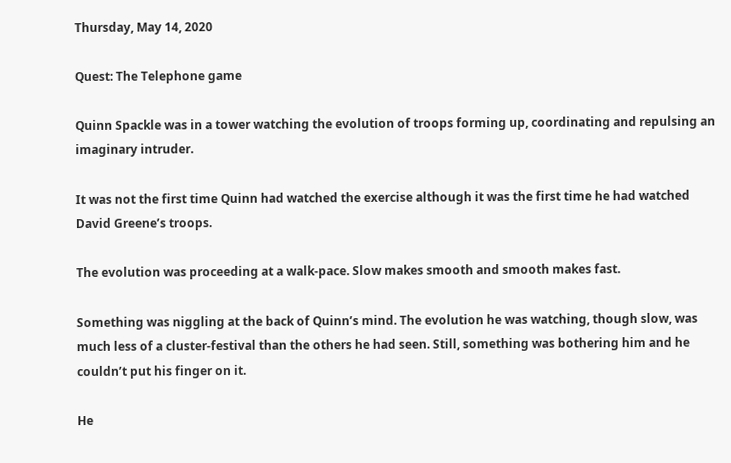Thursday, May 14, 2020

Quest: The Telephone game

Quinn Spackle was in a tower watching the evolution of troops forming up, coordinating and repulsing an imaginary intruder.

It was not the first time Quinn had watched the exercise although it was the first time he had watched David Greene’s troops.

The evolution was proceeding at a walk-pace. Slow makes smooth and smooth makes fast.

Something was niggling at the back of Quinn’s mind. The evolution he was watching, though slow, was much less of a cluster-festival than the others he had seen. Still, something was bothering him and he couldn’t put his finger on it.

He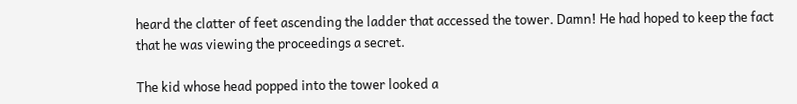heard the clatter of feet ascending the ladder that accessed the tower. Damn! He had hoped to keep the fact that he was viewing the proceedings a secret.

The kid whose head popped into the tower looked a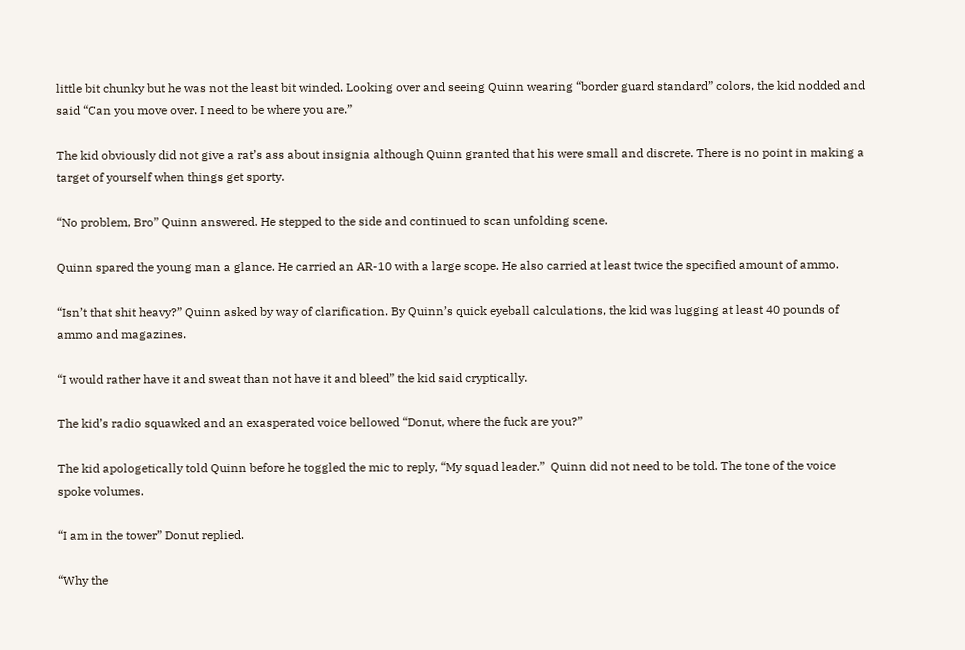little bit chunky but he was not the least bit winded. Looking over and seeing Quinn wearing “border guard standard” colors, the kid nodded and said “Can you move over. I need to be where you are.”

The kid obviously did not give a rat’s ass about insignia although Quinn granted that his were small and discrete. There is no point in making a target of yourself when things get sporty.

“No problem, Bro” Quinn answered. He stepped to the side and continued to scan unfolding scene.

Quinn spared the young man a glance. He carried an AR-10 with a large scope. He also carried at least twice the specified amount of ammo.

“Isn’t that shit heavy?” Quinn asked by way of clarification. By Quinn’s quick eyeball calculations, the kid was lugging at least 40 pounds of ammo and magazines.

“I would rather have it and sweat than not have it and bleed” the kid said cryptically.

The kid’s radio squawked and an exasperated voice bellowed “Donut, where the fuck are you?”

The kid apologetically told Quinn before he toggled the mic to reply, “My squad leader.”  Quinn did not need to be told. The tone of the voice spoke volumes.

“I am in the tower” Donut replied.

“Why the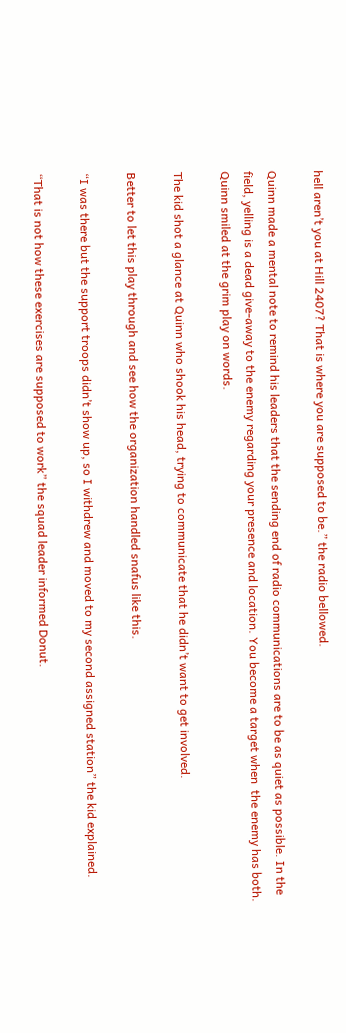hell aren’t you at Hill 2407? That is where you are supposed to be.” the radio bellowed.

Quinn made a mental note to remind his leaders that the sending end of radio communications are to be as quiet as possible. In the field, yelling is a dead give-away to the enemy regarding your presence and location. You become a target when  the enemy has both. Quinn smiled at the grim play on words.

The kid shot a glance at Quinn who shook his head, trying to communicate that he didn’t want to get involved.

Better to let this play through and see how the organization handled snafus like this.

“I was there but the support troops didn’t show up, so I withdrew and moved to my second assigned station” the kid explained.

“That is not how these exercises are supposed to work” the squad leader informed Donut.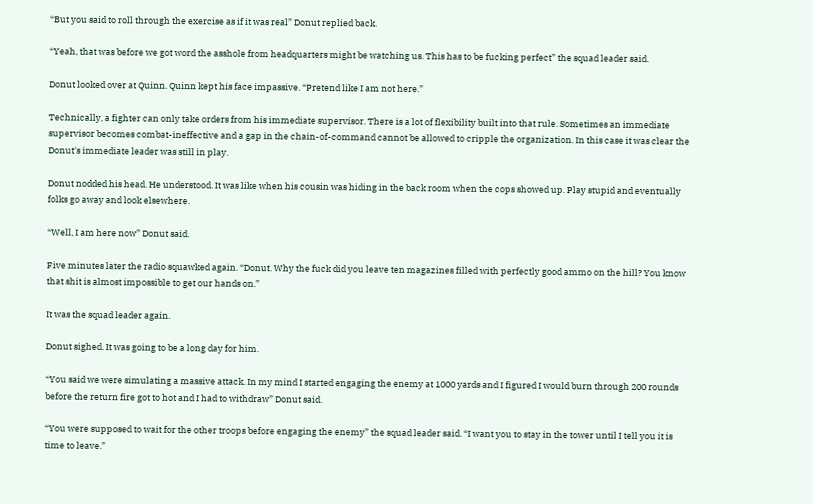“But you said to roll through the exercise as if it was real” Donut replied back.

“Yeah, that was before we got word the asshole from headquarters might be watching us. This has to be fucking perfect” the squad leader said.

Donut looked over at Quinn. Quinn kept his face impassive. “Pretend like I am not here.”

Technically, a fighter can only take orders from his immediate supervisor. There is a lot of flexibility built into that rule. Sometimes an immediate supervisor becomes combat-ineffective and a gap in the chain-of-command cannot be allowed to cripple the organization. In this case it was clear the Donut's immediate leader was still in play.

Donut nodded his head. He understood. It was like when his cousin was hiding in the back room when the cops showed up. Play stupid and eventually folks go away and look elsewhere.

“Well, I am here now” Donut said.

Five minutes later the radio squawked again. “Donut. Why the fuck did you leave ten magazines filled with perfectly good ammo on the hill? You know that shit is almost impossible to get our hands on.”

It was the squad leader again.

Donut sighed. It was going to be a long day for him.

“You said we were simulating a massive attack. In my mind I started engaging the enemy at 1000 yards and I figured I would burn through 200 rounds before the return fire got to hot and I had to withdraw” Donut said.

“You were supposed to wait for the other troops before engaging the enemy” the squad leader said. “I want you to stay in the tower until I tell you it is time to leave.”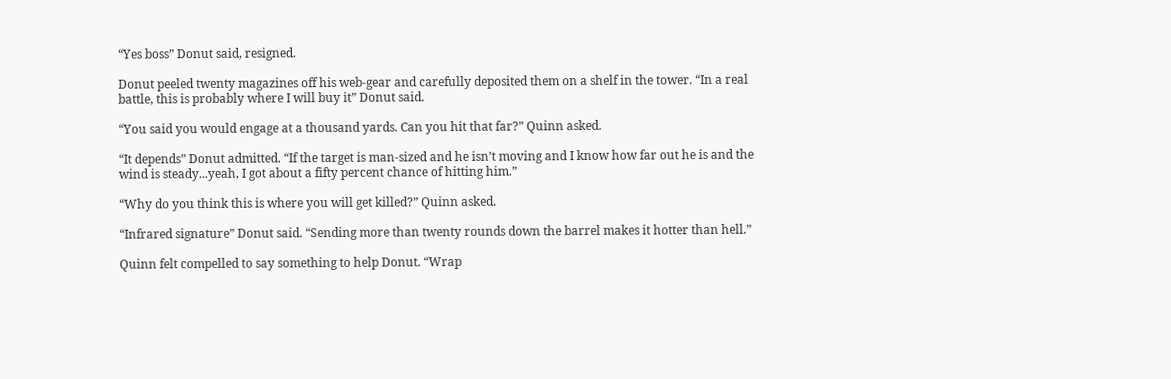“Yes boss” Donut said, resigned.

Donut peeled twenty magazines off his web-gear and carefully deposited them on a shelf in the tower. “In a real battle, this is probably where I will buy it” Donut said.

“You said you would engage at a thousand yards. Can you hit that far?” Quinn asked.

“It depends” Donut admitted. “If the target is man-sized and he isn’t moving and I know how far out he is and the wind is steady...yeah, I got about a fifty percent chance of hitting him.”

“Why do you think this is where you will get killed?” Quinn asked.

“Infrared signature” Donut said. “Sending more than twenty rounds down the barrel makes it hotter than hell.”

Quinn felt compelled to say something to help Donut. “Wrap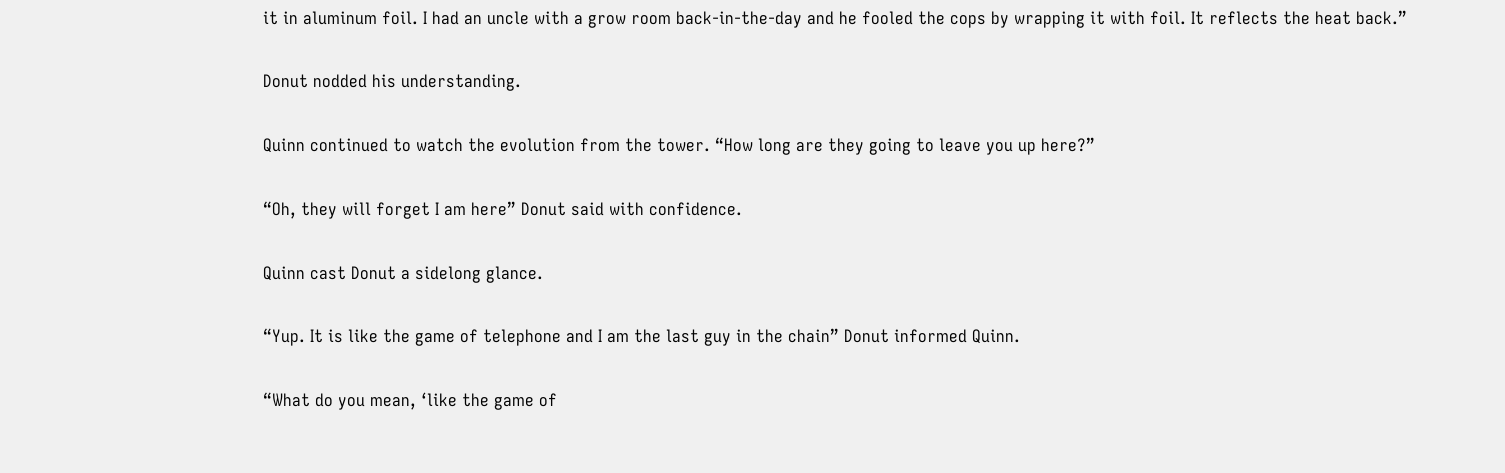it in aluminum foil. I had an uncle with a grow room back-in-the-day and he fooled the cops by wrapping it with foil. It reflects the heat back.”

Donut nodded his understanding.

Quinn continued to watch the evolution from the tower. “How long are they going to leave you up here?”

“Oh, they will forget I am here” Donut said with confidence.

Quinn cast Donut a sidelong glance.

“Yup. It is like the game of telephone and I am the last guy in the chain” Donut informed Quinn.

“What do you mean, ‘like the game of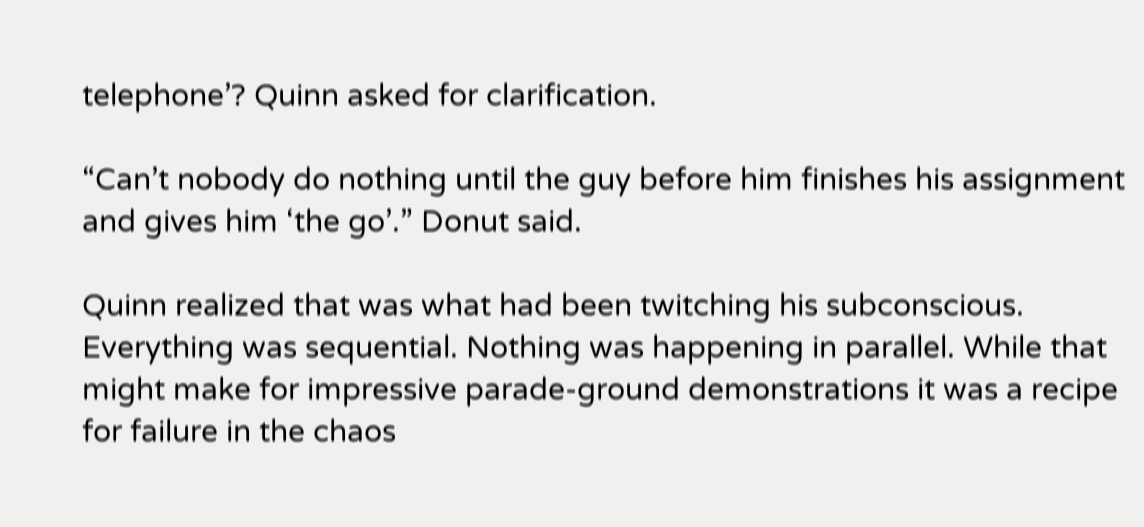telephone’? Quinn asked for clarification.

“Can’t nobody do nothing until the guy before him finishes his assignment and gives him ‘the go’.” Donut said.

Quinn realized that was what had been twitching his subconscious. Everything was sequential. Nothing was happening in parallel. While that might make for impressive parade-ground demonstrations it was a recipe for failure in the chaos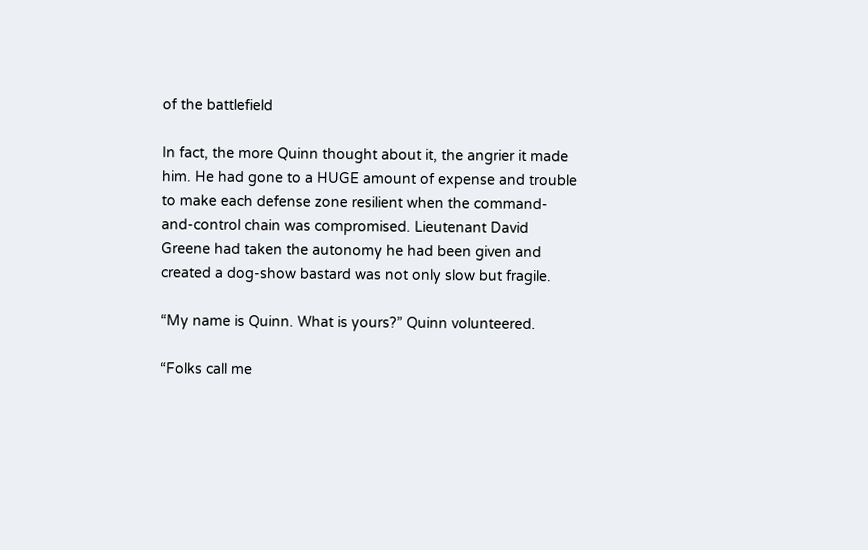of the battlefield

In fact, the more Quinn thought about it, the angrier it made him. He had gone to a HUGE amount of expense and trouble to make each defense zone resilient when the command-and-control chain was compromised. Lieutenant David Greene had taken the autonomy he had been given and created a dog-show bastard was not only slow but fragile.

“My name is Quinn. What is yours?” Quinn volunteered.

“Folks call me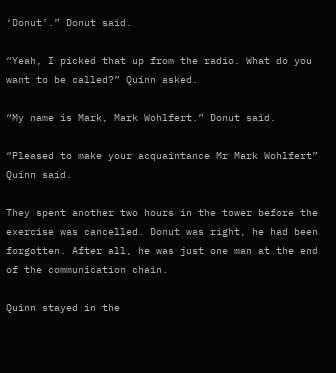‘Donut’.” Donut said.

“Yeah, I picked that up from the radio. What do you want to be called?” Quinn asked.

“My name is Mark, Mark Wohlfert.” Donut said.

“Pleased to make your acquaintance Mr Mark Wohlfert” Quinn said.

They spent another two hours in the tower before the exercise was cancelled. Donut was right, he had been forgotten. After all, he was just one man at the end of the communication chain.

Quinn stayed in the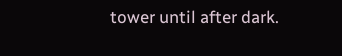tower until after dark.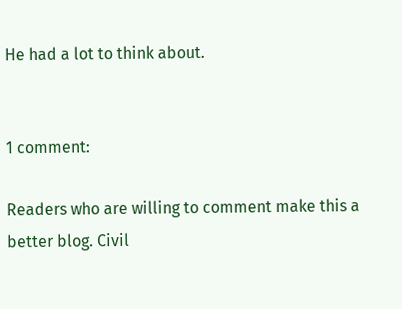He had a lot to think about.


1 comment:

Readers who are willing to comment make this a better blog. Civil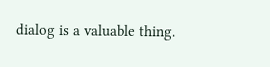dialog is a valuable thing.